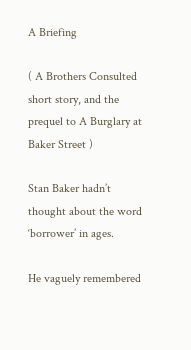A Briefing

( A Brothers Consulted short story, and the prequel to A Burglary at Baker Street )

Stan Baker hadn’t thought about the word ‘borrower’ in ages.

He vaguely remembered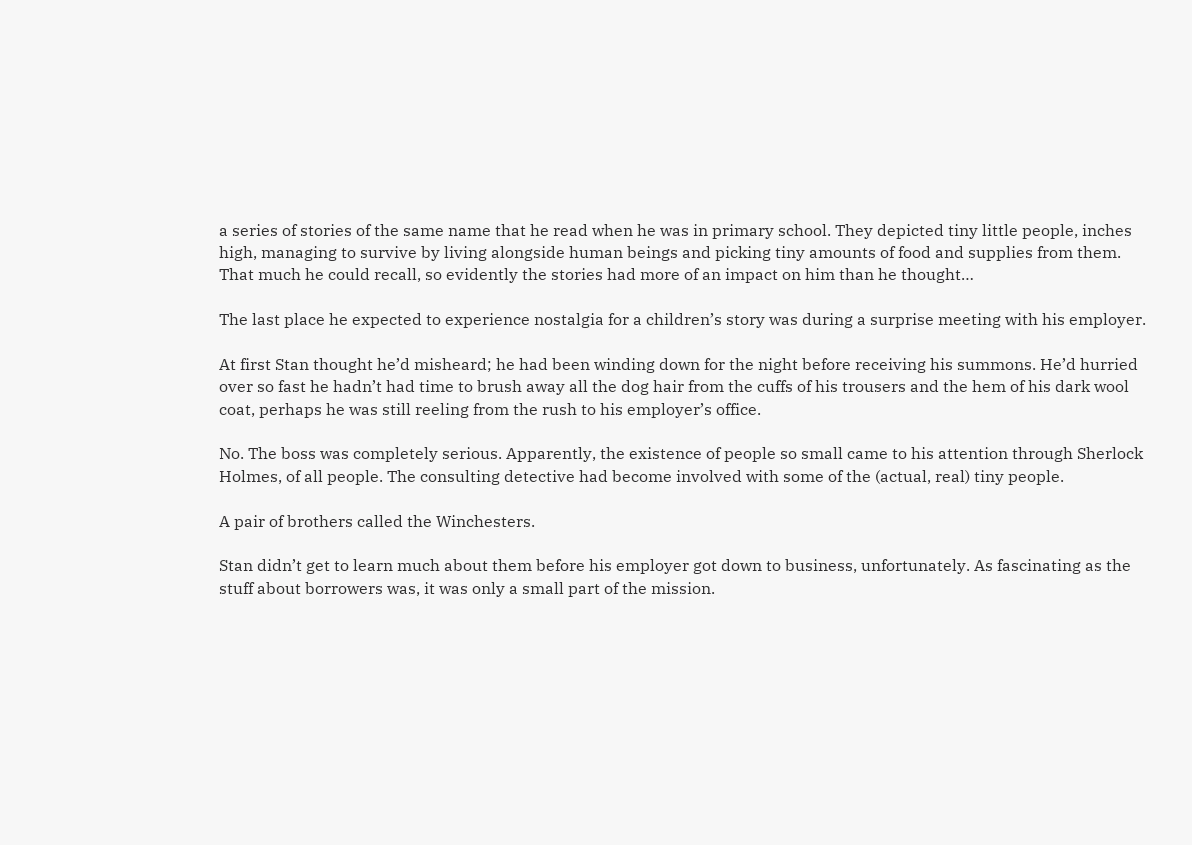a series of stories of the same name that he read when he was in primary school. They depicted tiny little people, inches high, managing to survive by living alongside human beings and picking tiny amounts of food and supplies from them. That much he could recall, so evidently the stories had more of an impact on him than he thought…

The last place he expected to experience nostalgia for a children’s story was during a surprise meeting with his employer.

At first Stan thought he’d misheard; he had been winding down for the night before receiving his summons. He’d hurried over so fast he hadn’t had time to brush away all the dog hair from the cuffs of his trousers and the hem of his dark wool coat, perhaps he was still reeling from the rush to his employer’s office.

No. The boss was completely serious. Apparently, the existence of people so small came to his attention through Sherlock Holmes, of all people. The consulting detective had become involved with some of the (actual, real) tiny people.

A pair of brothers called the Winchesters.

Stan didn’t get to learn much about them before his employer got down to business, unfortunately. As fascinating as the stuff about borrowers was, it was only a small part of the mission.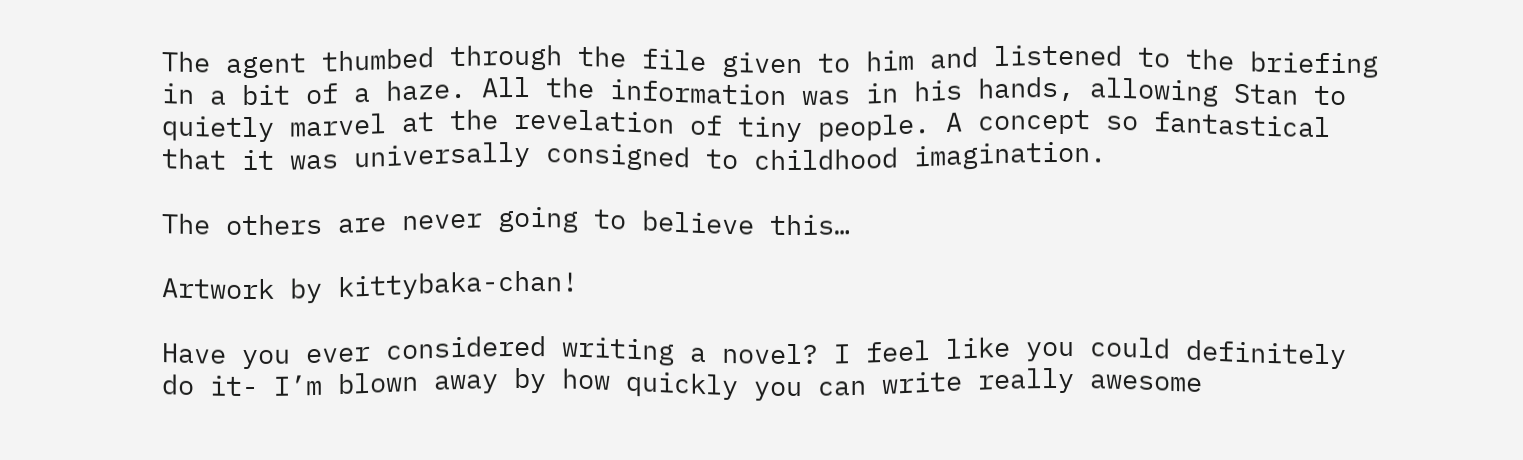The agent thumbed through the file given to him and listened to the briefing in a bit of a haze. All the information was in his hands, allowing Stan to quietly marvel at the revelation of tiny people. A concept so fantastical that it was universally consigned to childhood imagination.

The others are never going to believe this…

Artwork by kittybaka-chan!

Have you ever considered writing a novel? I feel like you could definitely do it- I’m blown away by how quickly you can write really awesome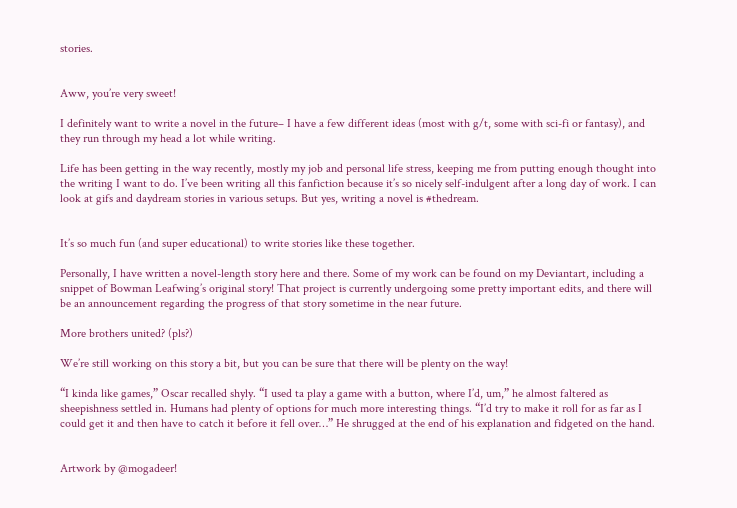stories.


Aww, you’re very sweet!

I definitely want to write a novel in the future– I have a few different ideas (most with g/t, some with sci-fi or fantasy), and they run through my head a lot while writing.

Life has been getting in the way recently, mostly my job and personal life stress, keeping me from putting enough thought into the writing I want to do. I’ve been writing all this fanfiction because it’s so nicely self-indulgent after a long day of work. I can look at gifs and daydream stories in various setups. But yes, writing a novel is #thedream.


It’s so much fun (and super educational) to write stories like these together.

Personally, I have written a novel-length story here and there. Some of my work can be found on my Deviantart, including a snippet of Bowman Leafwing’s original story! That project is currently undergoing some pretty important edits, and there will be an announcement regarding the progress of that story sometime in the near future.

More brothers united? (pls?)

We’re still working on this story a bit, but you can be sure that there will be plenty on the way!

“I kinda like games,” Oscar recalled shyly. “I used ta play a game with a button, where I’d, um,” he almost faltered as sheepishness settled in. Humans had plenty of options for much more interesting things. “I’d try to make it roll for as far as I could get it and then have to catch it before it fell over…” He shrugged at the end of his explanation and fidgeted on the hand.


Artwork by @mogadeer!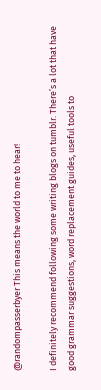@randompasserbyer This means the world to me to hear!

I definitely recommend following some writing blogs on tumblr. There’s a lot that have good grammar suggestions, word replacement guides, useful tools to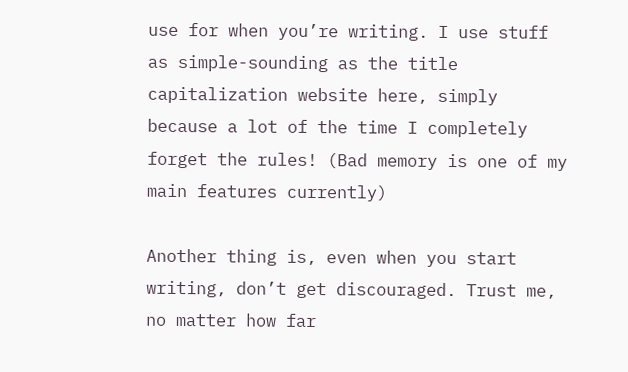use for when you’re writing. I use stuff as simple-sounding as the title capitalization website here, simply because a lot of the time I completely forget the rules! (Bad memory is one of my main features currently)

Another thing is, even when you start writing, don’t get discouraged. Trust me, no matter how far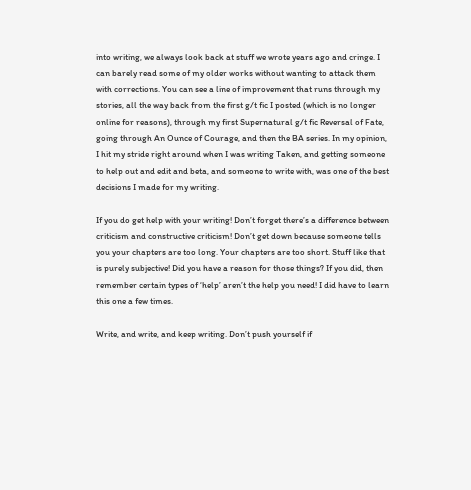into writing, we always look back at stuff we wrote years ago and cringe. I can barely read some of my older works without wanting to attack them with corrections. You can see a line of improvement that runs through my stories, all the way back from the first g/t fic I posted (which is no longer online for reasons), through my first Supernatural g/t fic Reversal of Fate, going through An Ounce of Courage, and then the BA series. In my opinion, I hit my stride right around when I was writing Taken, and getting someone to help out and edit and beta, and someone to write with, was one of the best decisions I made for my writing.

If you do get help with your writing! Don’t forget there’s a difference between criticism and constructive criticism! Don’t get down because someone tells you your chapters are too long. Your chapters are too short. Stuff like that is purely subjective! Did you have a reason for those things? If you did, then remember certain types of ‘help’ aren’t the help you need! I did have to learn this one a few times.

Write, and write, and keep writing. Don’t push yourself if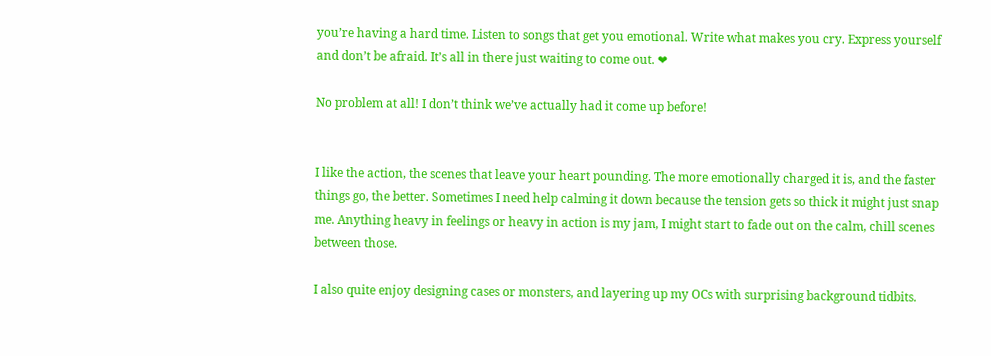you’re having a hard time. Listen to songs that get you emotional. Write what makes you cry. Express yourself and don’t be afraid. It’s all in there just waiting to come out. ❤

No problem at all! I don’t think we’ve actually had it come up before!


I like the action, the scenes that leave your heart pounding. The more emotionally charged it is, and the faster things go, the better. Sometimes I need help calming it down because the tension gets so thick it might just snap me. Anything heavy in feelings or heavy in action is my jam, I might start to fade out on the calm, chill scenes between those.

I also quite enjoy designing cases or monsters, and layering up my OCs with surprising background tidbits.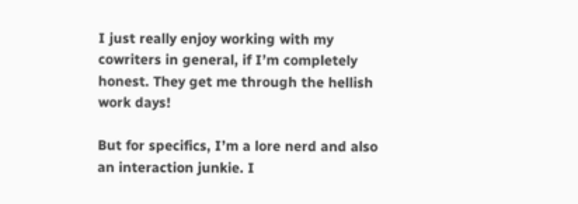I just really enjoy working with my cowriters in general, if I’m completely honest. They get me through the hellish work days!

But for specifics, I’m a lore nerd and also an interaction junkie. I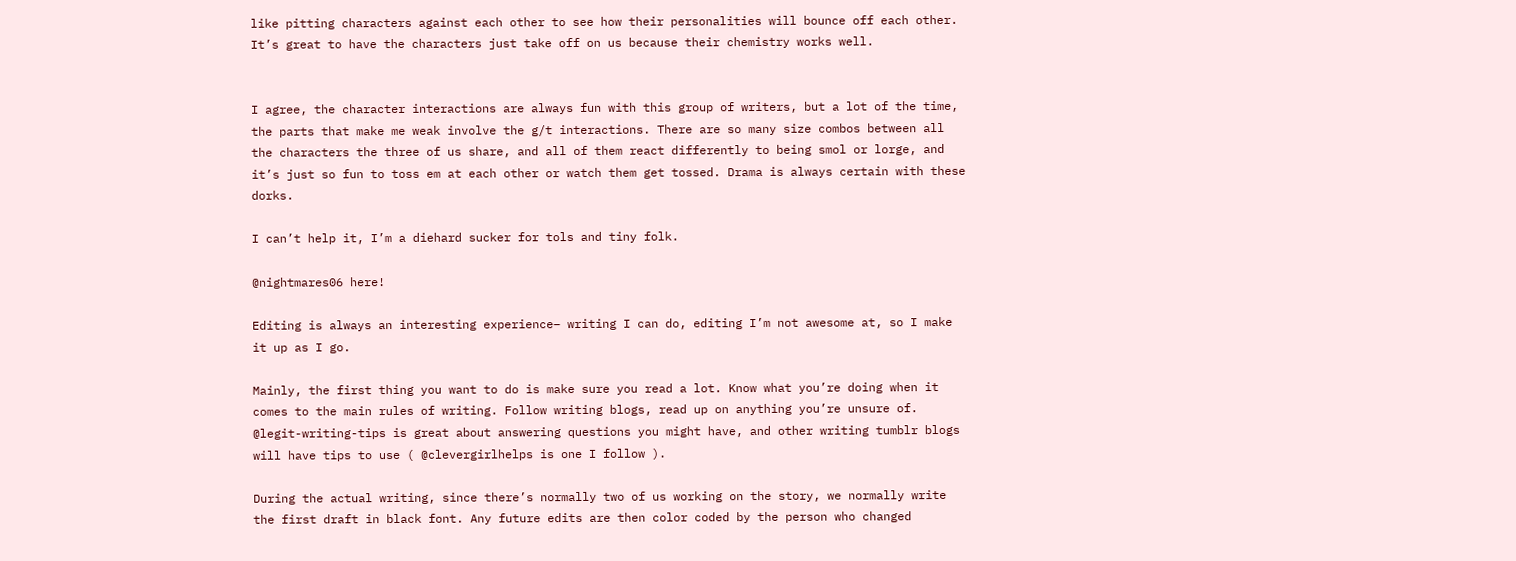like pitting characters against each other to see how their personalities will bounce off each other. It’s great to have the characters just take off on us because their chemistry works well.


I agree, the character interactions are always fun with this group of writers, but a lot of the time, the parts that make me weak involve the g/t interactions. There are so many size combos between all the characters the three of us share, and all of them react differently to being smol or lorge, and it’s just so fun to toss em at each other or watch them get tossed. Drama is always certain with these dorks.

I can’t help it, I’m a diehard sucker for tols and tiny folk.

@nightmares06 here!

Editing is always an interesting experience– writing I can do, editing I’m not awesome at, so I make it up as I go.

Mainly, the first thing you want to do is make sure you read a lot. Know what you’re doing when it comes to the main rules of writing. Follow writing blogs, read up on anything you’re unsure of. @legit-writing-tips is great about answering questions you might have, and other writing tumblr blogs will have tips to use ( @clevergirlhelps is one I follow ).

During the actual writing, since there’s normally two of us working on the story, we normally write the first draft in black font. Any future edits are then color coded by the person who changed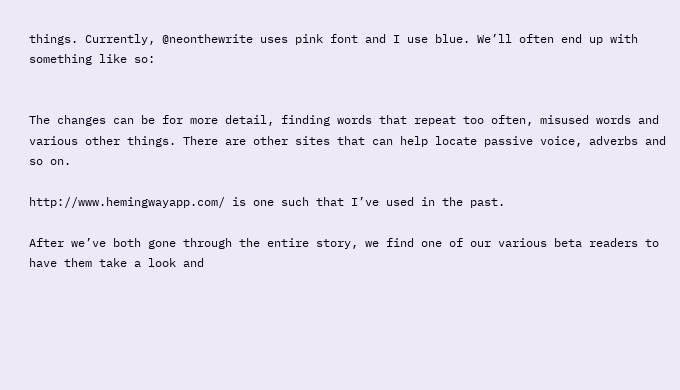things. Currently, @neonthewrite uses pink font and I use blue. We’ll often end up with something like so:


The changes can be for more detail, finding words that repeat too often, misused words and various other things. There are other sites that can help locate passive voice, adverbs and so on.

http://www.hemingwayapp.com/ is one such that I’ve used in the past.

After we’ve both gone through the entire story, we find one of our various beta readers to have them take a look and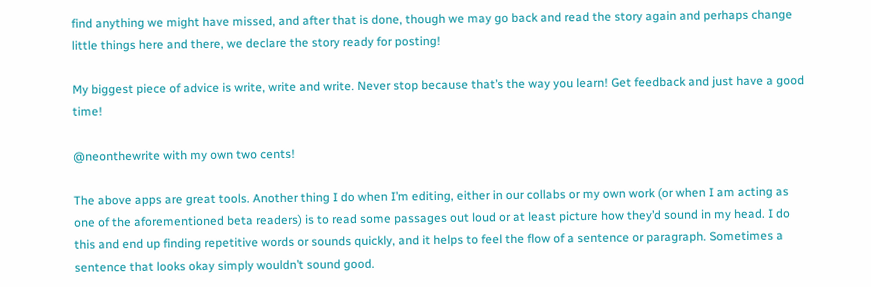find anything we might have missed, and after that is done, though we may go back and read the story again and perhaps change little things here and there, we declare the story ready for posting!

My biggest piece of advice is write, write and write. Never stop because that’s the way you learn! Get feedback and just have a good time!

@neonthewrite with my own two cents!

The above apps are great tools. Another thing I do when I’m editing, either in our collabs or my own work (or when I am acting as one of the aforementioned beta readers) is to read some passages out loud or at least picture how they’d sound in my head. I do this and end up finding repetitive words or sounds quickly, and it helps to feel the flow of a sentence or paragraph. Sometimes a sentence that looks okay simply wouldn’t sound good.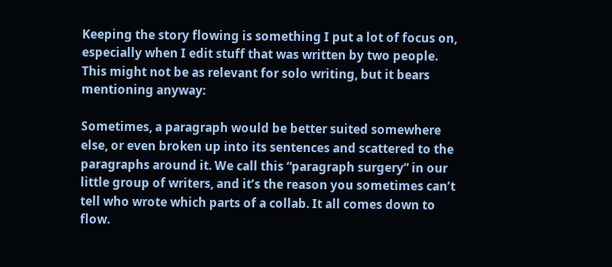Keeping the story flowing is something I put a lot of focus on, especially when I edit stuff that was written by two people. This might not be as relevant for solo writing, but it bears mentioning anyway:

Sometimes, a paragraph would be better suited somewhere else, or even broken up into its sentences and scattered to the paragraphs around it. We call this “paragraph surgery” in our little group of writers, and it’s the reason you sometimes can’t tell who wrote which parts of a collab. It all comes down to flow.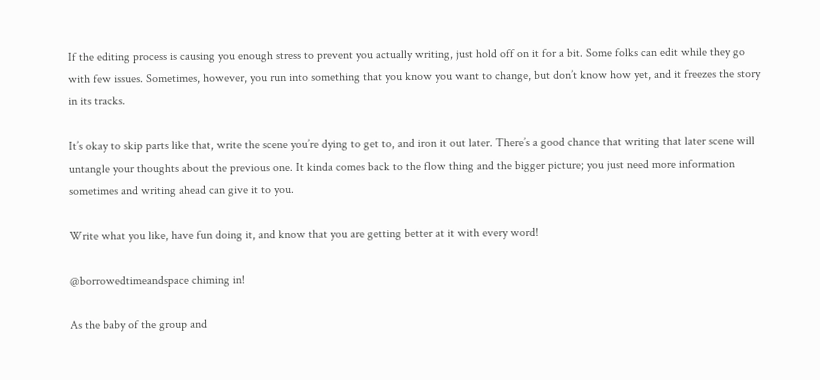If the editing process is causing you enough stress to prevent you actually writing, just hold off on it for a bit. Some folks can edit while they go with few issues. Sometimes, however, you run into something that you know you want to change, but don’t know how yet, and it freezes the story in its tracks.

It’s okay to skip parts like that, write the scene you’re dying to get to, and iron it out later. There’s a good chance that writing that later scene will untangle your thoughts about the previous one. It kinda comes back to the flow thing and the bigger picture; you just need more information sometimes and writing ahead can give it to you.

Write what you like, have fun doing it, and know that you are getting better at it with every word!

@borrowedtimeandspace chiming in!

As the baby of the group and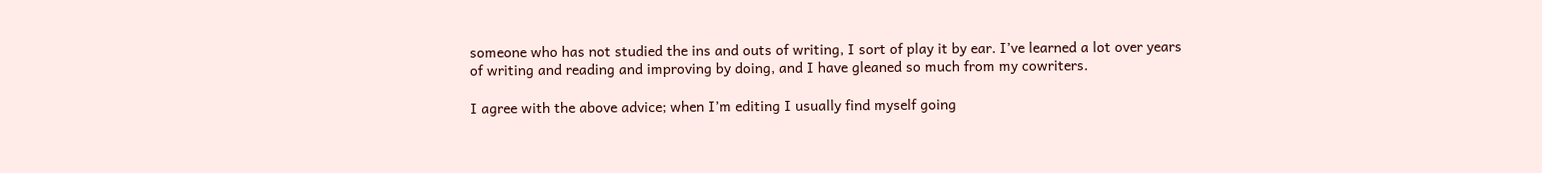someone who has not studied the ins and outs of writing, I sort of play it by ear. I’ve learned a lot over years of writing and reading and improving by doing, and I have gleaned so much from my cowriters.

I agree with the above advice; when I’m editing I usually find myself going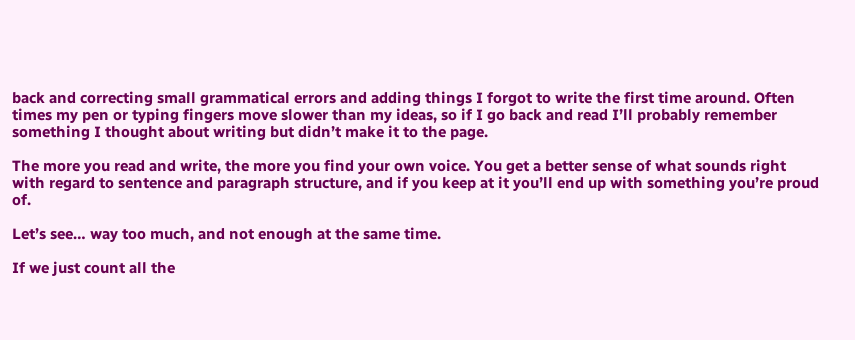back and correcting small grammatical errors and adding things I forgot to write the first time around. Often times my pen or typing fingers move slower than my ideas, so if I go back and read I’ll probably remember something I thought about writing but didn’t make it to the page.

The more you read and write, the more you find your own voice. You get a better sense of what sounds right with regard to sentence and paragraph structure, and if you keep at it you’ll end up with something you’re proud of.

Let’s see… way too much, and not enough at the same time.

If we just count all the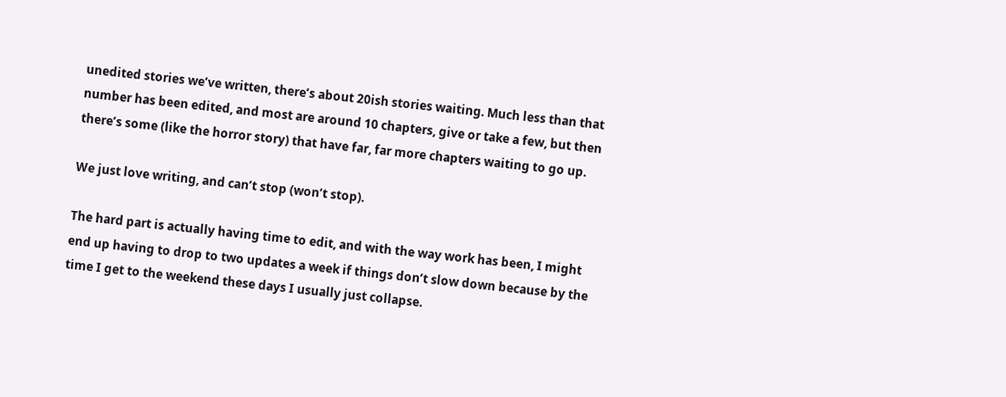unedited stories we’ve written, there’s about 20ish stories waiting. Much less than that number has been edited, and most are around 10 chapters, give or take a few, but then there’s some (like the horror story) that have far, far more chapters waiting to go up.

We just love writing, and can’t stop (won’t stop).

The hard part is actually having time to edit, and with the way work has been, I might end up having to drop to two updates a week if things don’t slow down because by the time I get to the weekend these days I usually just collapse.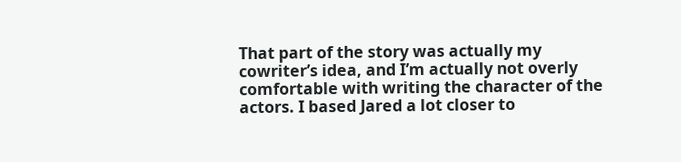That part of the story was actually my cowriter’s idea, and I’m actually not overly comfortable with writing the character of the actors. I based Jared a lot closer to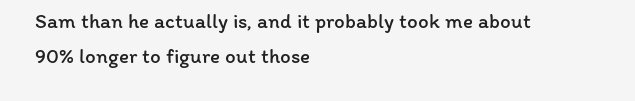Sam than he actually is, and it probably took me about 90% longer to figure out those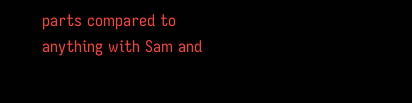parts compared to anything with Sam and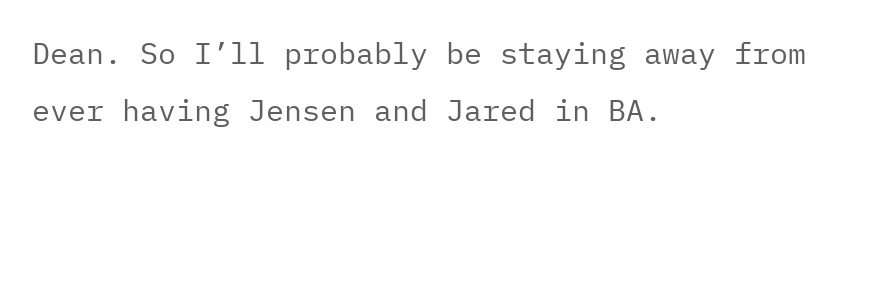Dean. So I’ll probably be staying away from ever having Jensen and Jared in BA.